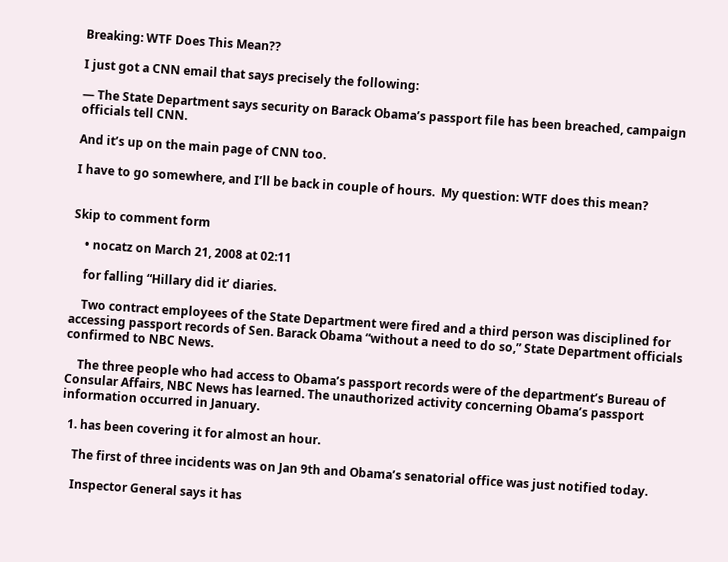Breaking: WTF Does This Mean??

I just got a CNN email that says precisely the following:

— The State Department says security on Barack Obama’s passport file has been breached, campaign officials tell CNN.

And it’s up on the main page of CNN too.

I have to go somewhere, and I’ll be back in couple of hours.  My question: WTF does this mean?


Skip to comment form

    • nocatz on March 21, 2008 at 02:11

    for falling “Hillary did it’ diaries.

    Two contract employees of the State Department were fired and a third person was disciplined for accessing passport records of Sen. Barack Obama “without a need to do so,” State Department officials confirmed to NBC News.

    The three people who had access to Obama’s passport records were of the department’s Bureau of Consular Affairs, NBC News has learned. The unauthorized activity concerning Obama’s passport information occurred in January.

  1. has been covering it for almost an hour.

    The first of three incidents was on Jan 9th and Obama’s senatorial office was just notified today.

    Inspector General says it has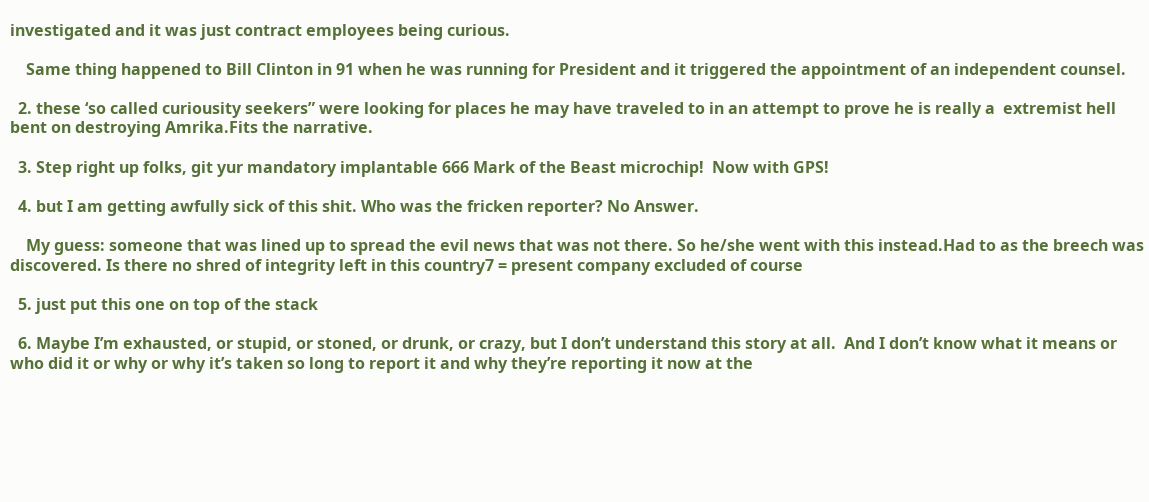investigated and it was just contract employees being curious.

    Same thing happened to Bill Clinton in 91 when he was running for President and it triggered the appointment of an independent counsel.

  2. these ‘so called curiousity seekers” were looking for places he may have traveled to in an attempt to prove he is really a  extremist hell bent on destroying Amrika.Fits the narrative.

  3. Step right up folks, git yur mandatory implantable 666 Mark of the Beast microchip!  Now with GPS!

  4. but I am getting awfully sick of this shit. Who was the fricken reporter? No Answer.

    My guess: someone that was lined up to spread the evil news that was not there. So he/she went with this instead.Had to as the breech was discovered. Is there no shred of integrity left in this country7 = present company excluded of course

  5. just put this one on top of the stack

  6. Maybe I’m exhausted, or stupid, or stoned, or drunk, or crazy, but I don’t understand this story at all.  And I don’t know what it means or who did it or why or why it’s taken so long to report it and why they’re reporting it now at the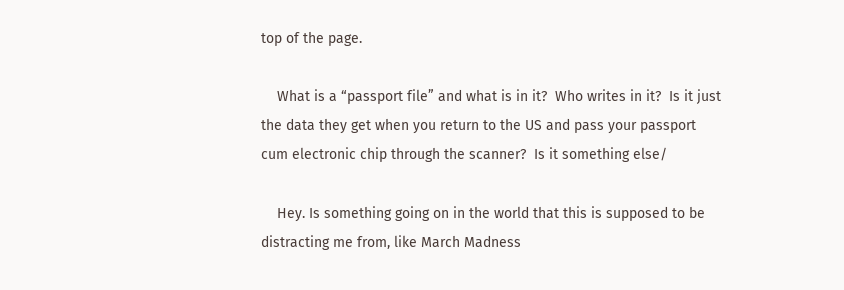top of the page.

    What is a “passport file” and what is in it?  Who writes in it?  Is it just the data they get when you return to the US and pass your passport cum electronic chip through the scanner?  Is it something else/

    Hey. Is something going on in the world that this is supposed to be distracting me from, like March Madness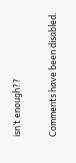isn’t enough??

Comments have been disabled.